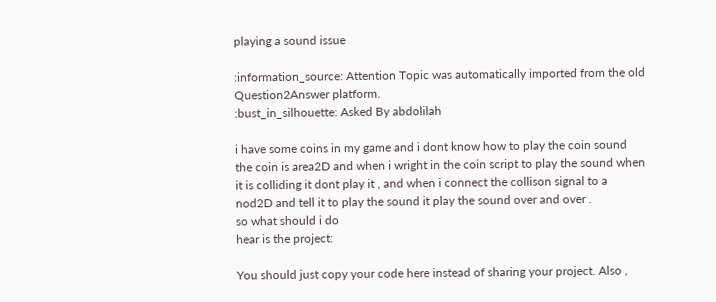playing a sound issue

:information_source: Attention Topic was automatically imported from the old Question2Answer platform.
:bust_in_silhouette: Asked By abdolilah

i have some coins in my game and i dont know how to play the coin sound
the coin is area2D and when i wright in the coin script to play the sound when it is colliding it dont play it , and when i connect the collison signal to a nod2D and tell it to play the sound it play the sound over and over .
so what should i do
hear is the project:

You should just copy your code here instead of sharing your project. Also ,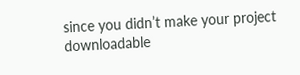since you didn’t make your project downloadable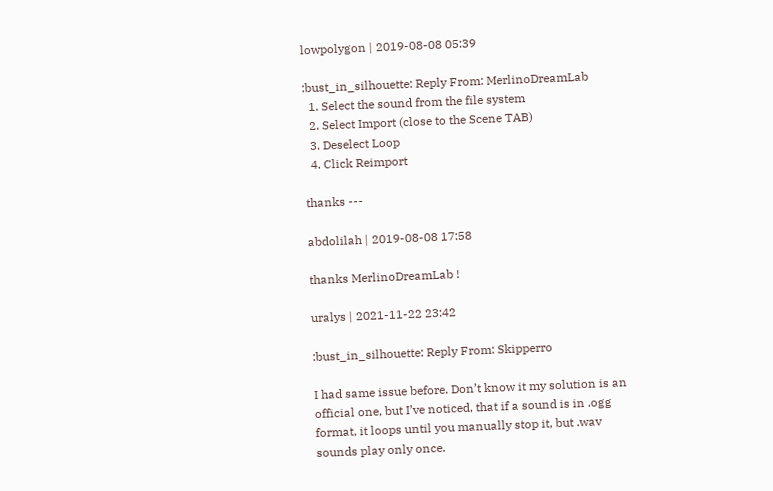lowpolygon | 2019-08-08 05:39

:bust_in_silhouette: Reply From: MerlinoDreamLab
  1. Select the sound from the file system
  2. Select Import (close to the Scene TAB)
  3. Deselect Loop
  4. Click Reimport

thanks ---

abdolilah | 2019-08-08 17:58

thanks MerlinoDreamLab !

uralys | 2021-11-22 23:42

:bust_in_silhouette: Reply From: Skipperro

I had same issue before. Don’t know it my solution is an official one, but I’ve noticed, that if a sound is in .ogg format, it loops until you manually stop it, but .wav sounds play only once.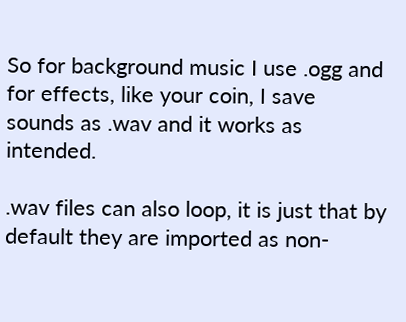So for background music I use .ogg and for effects, like your coin, I save sounds as .wav and it works as intended.

.wav files can also loop, it is just that by default they are imported as non-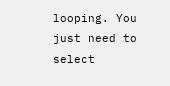looping. You just need to select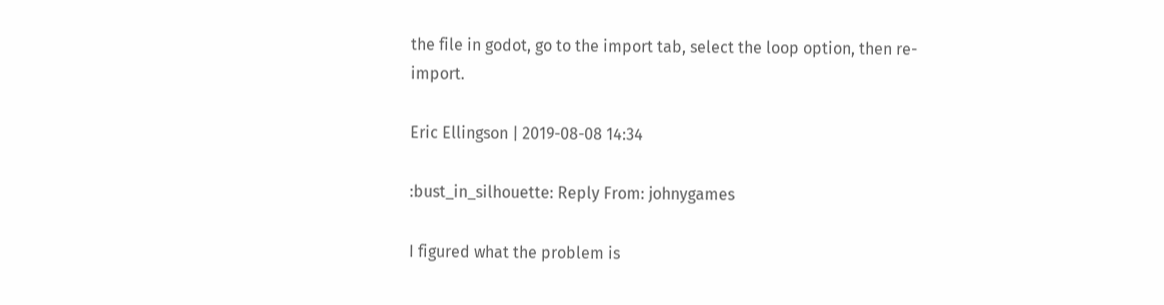the file in godot, go to the import tab, select the loop option, then re-import.

Eric Ellingson | 2019-08-08 14:34

:bust_in_silhouette: Reply From: johnygames

I figured what the problem is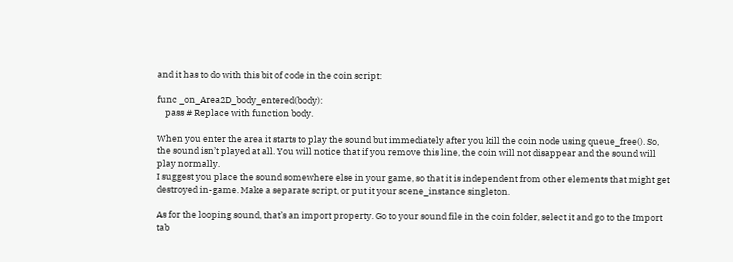and it has to do with this bit of code in the coin script:

func _on_Area2D_body_entered(body):
    pass # Replace with function body.

When you enter the area it starts to play the sound but immediately after you kill the coin node using queue_free(). So, the sound isn’t played at all. You will notice that if you remove this line, the coin will not disappear and the sound will play normally.
I suggest you place the sound somewhere else in your game, so that it is independent from other elements that might get destroyed in-game. Make a separate script, or put it your scene_instance singleton.

As for the looping sound, that’s an import property. Go to your sound file in the coin folder, select it and go to the Import tab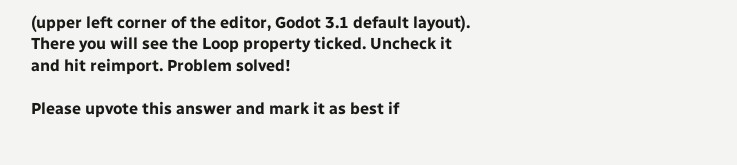(upper left corner of the editor, Godot 3.1 default layout). There you will see the Loop property ticked. Uncheck it and hit reimport. Problem solved!

Please upvote this answer and mark it as best if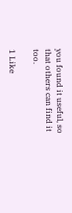you found it useful, so that others can find it too.

1 Like